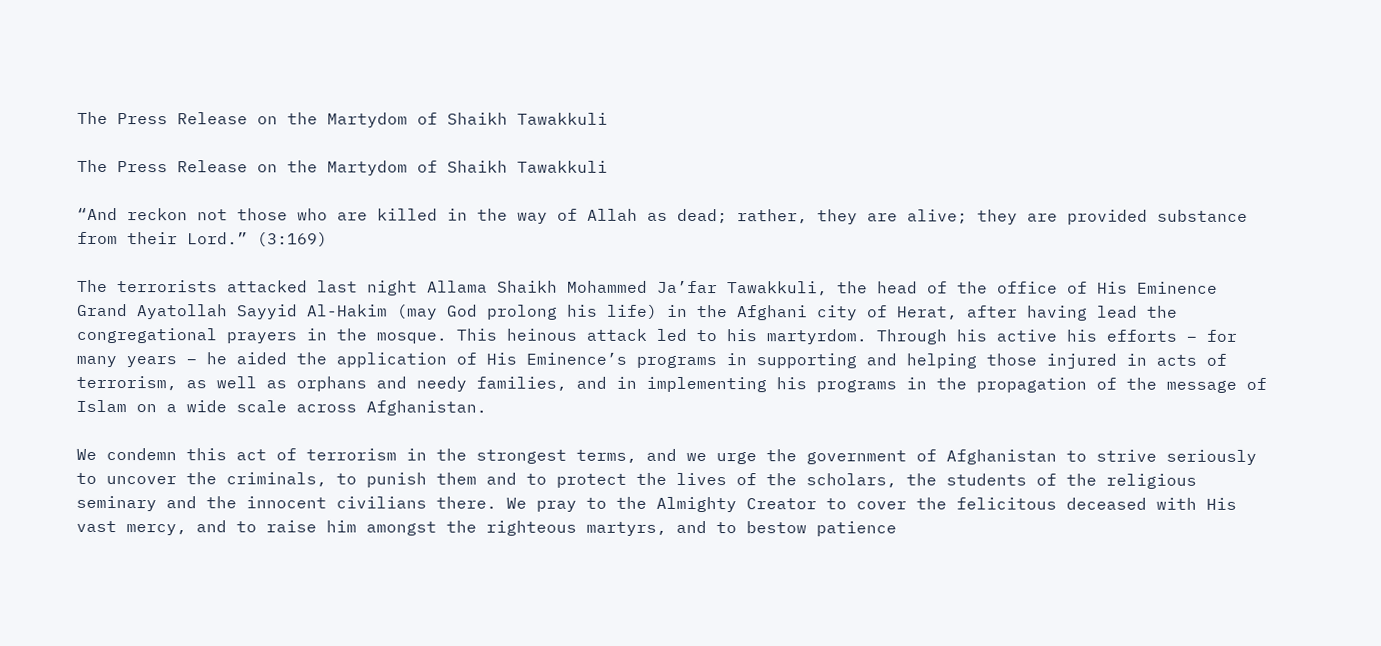The Press Release on the Martydom of Shaikh Tawakkuli

The Press Release on the Martydom of Shaikh Tawakkuli

“And reckon not those who are killed in the way of Allah as dead; rather, they are alive; they are provided substance from their Lord.” (3:169)

The terrorists attacked last night Allama Shaikh Mohammed Ja’far Tawakkuli, the head of the office of His Eminence Grand Ayatollah Sayyid Al-Hakim (may God prolong his life) in the Afghani city of Herat, after having lead the congregational prayers in the mosque. This heinous attack led to his martyrdom. Through his active his efforts – for many years – he aided the application of His Eminence’s programs in supporting and helping those injured in acts of terrorism, as well as orphans and needy families, and in implementing his programs in the propagation of the message of Islam on a wide scale across Afghanistan.

We condemn this act of terrorism in the strongest terms, and we urge the government of Afghanistan to strive seriously to uncover the criminals, to punish them and to protect the lives of the scholars, the students of the religious seminary and the innocent civilians there. We pray to the Almighty Creator to cover the felicitous deceased with His vast mercy, and to raise him amongst the righteous martyrs, and to bestow patience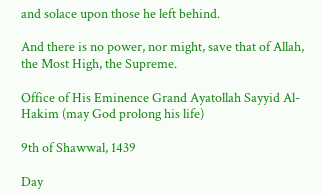and solace upon those he left behind.

And there is no power, nor might, save that of Allah, the Most High, the Supreme.

Office of His Eminence Grand Ayatollah Sayyid Al-Hakim (may God prolong his life)

9th of Shawwal, 1439

Day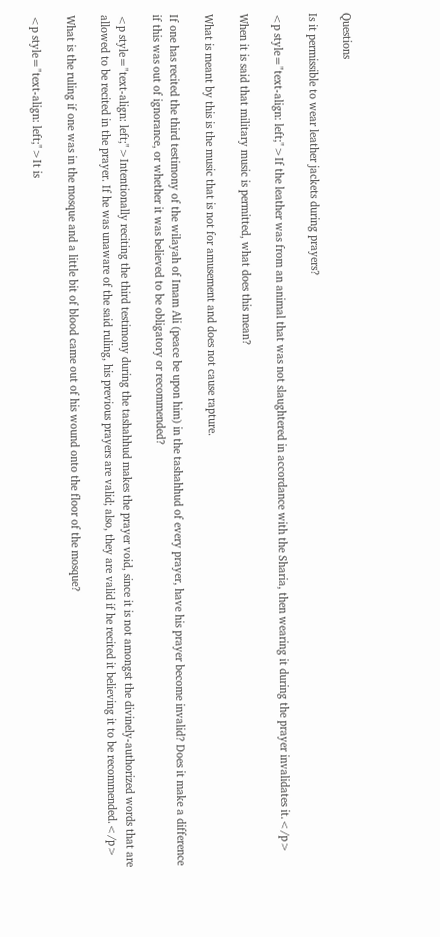Questions

Is it permissible to wear leather jackets during prayers?

<p style="text-align: left;">If the leather was from an animal that was not slaughtered in accordance with the Sharia, then wearing it during the prayer invalidates it.</p>

When it is said that military music is permitted, what does this mean?

What is meant by this is the music that is not for amusement and does not cause rapture.

If one has recited the third testimony of the wilayah of Imam Ali (peace be upon him) in the tashahhud of every prayer, have his prayer become invalid? Does it make a difference if this was out of ignorance, or whether it was believed to be obligatory or recommended?

<p style="text-align: left;">Intentionally reciting the third testimony during the tashahhud makes the prayer void, since it is not amongst the divinely-authorized words that are allowed to be recited in the prayer. If he was unaware of the said ruling, his previous prayers are valid; also, they are valid if he recited it believing it to be recommended.</p>

What is the ruling if one was in the mosque and a little bit of blood came out of his wound onto the floor of the mosque?

<p style="text-align: left;">It is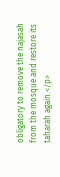obligatory to remove the najasah from the mosque and restore its taharah again.</p>